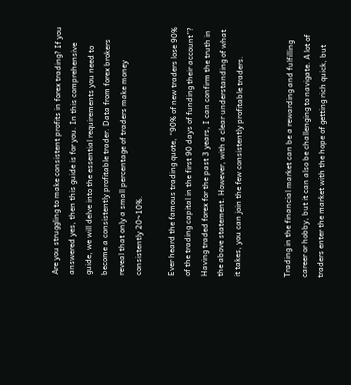Are you struggling to make consistent profits in forex trading? If you answered yes, then this guide is for you. In this comprehensive guide, we will delve into the essential requirements you need to become a consistently profitable trader. Data from forex brokers reveal that only a small percentage of traders make money consistently 20~10%.

Ever heard the famous trading quote, “90% of new traders lose 90% of the trading capital in the first 90 days of funding their account”? Having traded forex for the past 3 years, I can confirm the truth in the above statement. However, with a clear understanding of what it takes, you can join the few consistently profitable traders.


Trading in the financial market can be a rewarding and fulfilling career or hobby, but it can also be challenging to navigate. A lot of traders enter the market with the hope of getting rich quick, but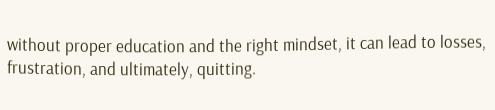without proper education and the right mindset, it can lead to losses, frustration, and ultimately, quitting.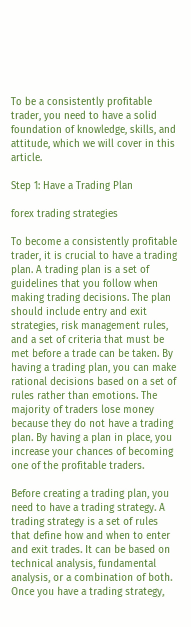To be a consistently profitable trader, you need to have a solid foundation of knowledge, skills, and attitude, which we will cover in this article.

Step 1: Have a Trading Plan

forex trading strategies

To become a consistently profitable trader, it is crucial to have a trading plan. A trading plan is a set of guidelines that you follow when making trading decisions. The plan should include entry and exit strategies, risk management rules, and a set of criteria that must be met before a trade can be taken. By having a trading plan, you can make rational decisions based on a set of rules rather than emotions. The majority of traders lose money because they do not have a trading plan. By having a plan in place, you increase your chances of becoming one of the profitable traders.

Before creating a trading plan, you need to have a trading strategy. A trading strategy is a set of rules that define how and when to enter and exit trades. It can be based on technical analysis, fundamental analysis, or a combination of both. Once you have a trading strategy,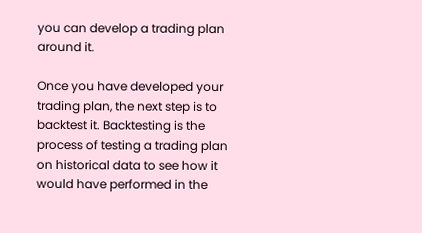you can develop a trading plan around it.

Once you have developed your trading plan, the next step is to backtest it. Backtesting is the process of testing a trading plan on historical data to see how it would have performed in the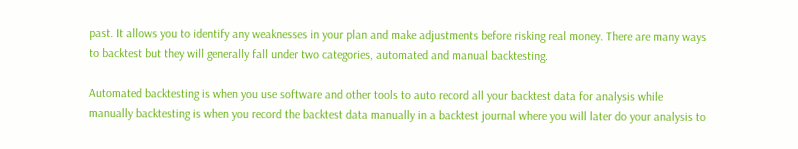past. It allows you to identify any weaknesses in your plan and make adjustments before risking real money. There are many ways to backtest but they will generally fall under two categories, automated and manual backtesting.

Automated backtesting is when you use software and other tools to auto record all your backtest data for analysis while manually backtesting is when you record the backtest data manually in a backtest journal where you will later do your analysis to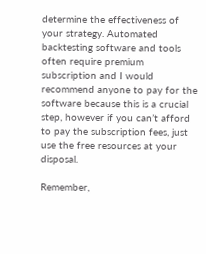determine the effectiveness of your strategy. Automated backtesting software and tools often require premium subscription and I would recommend anyone to pay for the software because this is a crucial step, however if you can’t afford to pay the subscription fees, just use the free resources at your disposal.

Remember,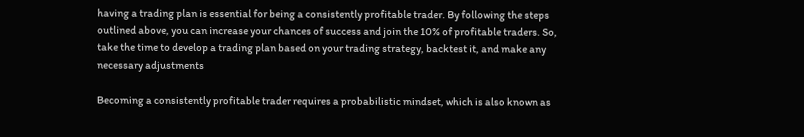having a trading plan is essential for being a consistently profitable trader. By following the steps outlined above, you can increase your chances of success and join the 10% of profitable traders. So, take the time to develop a trading plan based on your trading strategy, backtest it, and make any necessary adjustments

Becoming a consistently profitable trader requires a probabilistic mindset, which is also known as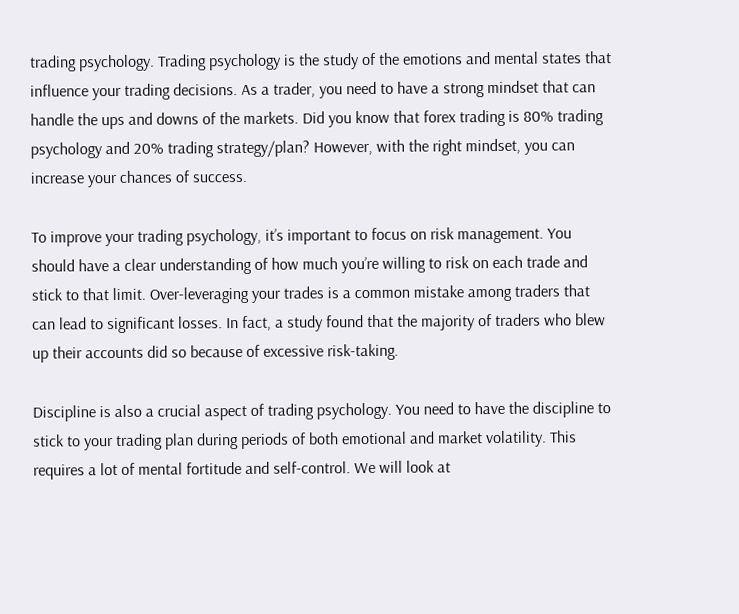trading psychology. Trading psychology is the study of the emotions and mental states that influence your trading decisions. As a trader, you need to have a strong mindset that can handle the ups and downs of the markets. Did you know that forex trading is 80% trading psychology and 20% trading strategy/plan? However, with the right mindset, you can increase your chances of success.

To improve your trading psychology, it’s important to focus on risk management. You should have a clear understanding of how much you’re willing to risk on each trade and stick to that limit. Over-leveraging your trades is a common mistake among traders that can lead to significant losses. In fact, a study found that the majority of traders who blew up their accounts did so because of excessive risk-taking.

Discipline is also a crucial aspect of trading psychology. You need to have the discipline to stick to your trading plan during periods of both emotional and market volatility. This requires a lot of mental fortitude and self-control. We will look at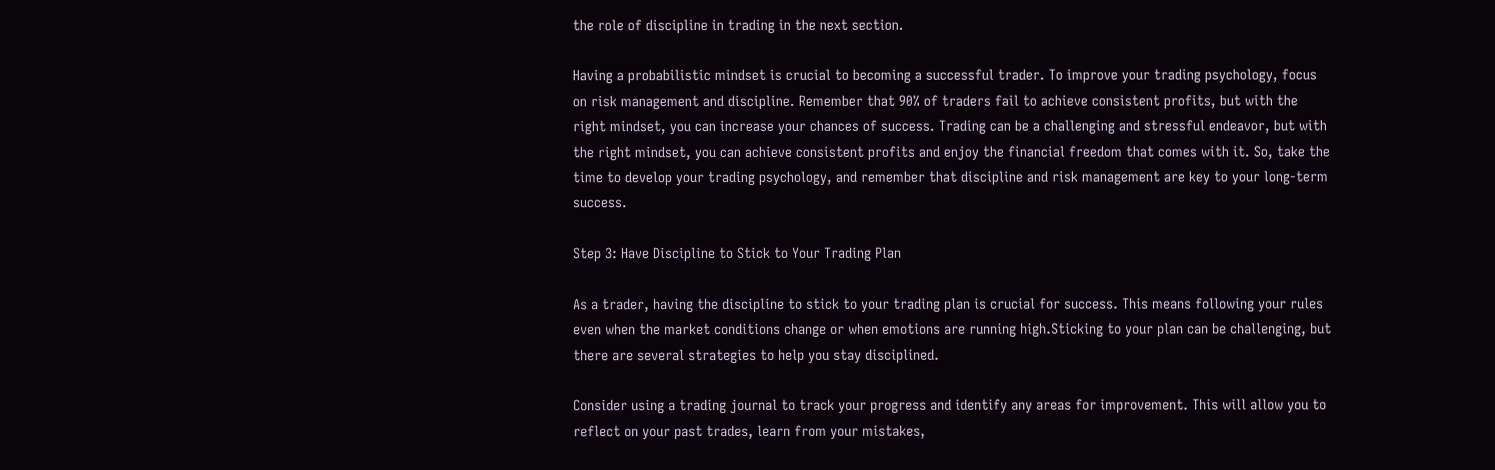the role of discipline in trading in the next section.

Having a probabilistic mindset is crucial to becoming a successful trader. To improve your trading psychology, focus on risk management and discipline. Remember that 90% of traders fail to achieve consistent profits, but with the right mindset, you can increase your chances of success. Trading can be a challenging and stressful endeavor, but with the right mindset, you can achieve consistent profits and enjoy the financial freedom that comes with it. So, take the time to develop your trading psychology, and remember that discipline and risk management are key to your long-term success.

Step 3: Have Discipline to Stick to Your Trading Plan

As a trader, having the discipline to stick to your trading plan is crucial for success. This means following your rules even when the market conditions change or when emotions are running high.Sticking to your plan can be challenging, but there are several strategies to help you stay disciplined.

Consider using a trading journal to track your progress and identify any areas for improvement. This will allow you to reflect on your past trades, learn from your mistakes,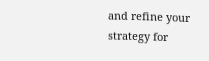and refine your strategy for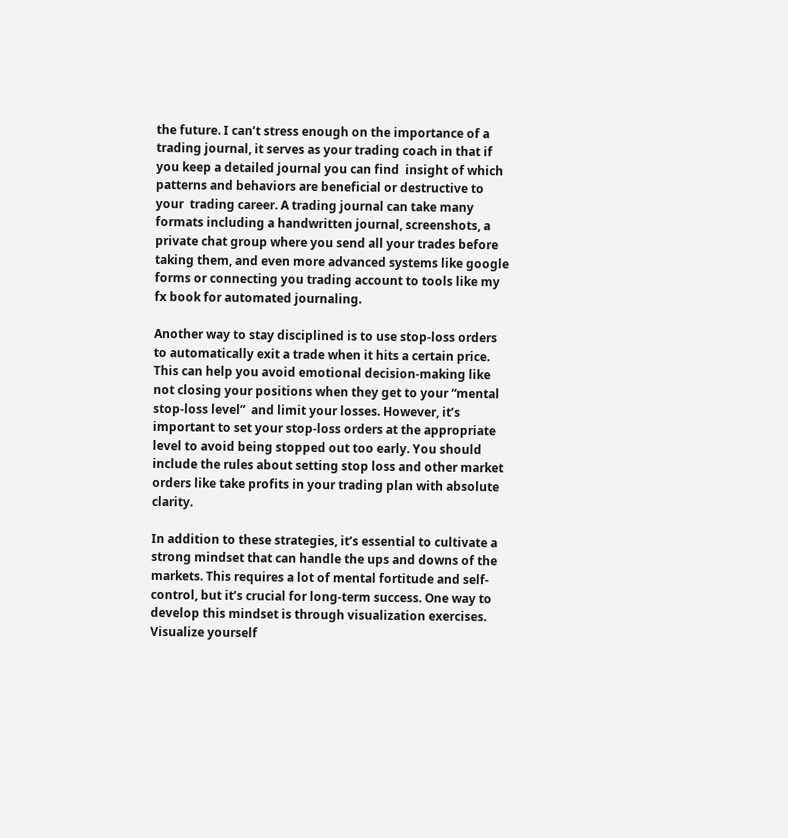the future. I can’t stress enough on the importance of a trading journal, it serves as your trading coach in that if you keep a detailed journal you can find  insight of which patterns and behaviors are beneficial or destructive to your  trading career. A trading journal can take many formats including a handwritten journal, screenshots, a private chat group where you send all your trades before taking them, and even more advanced systems like google forms or connecting you trading account to tools like my fx book for automated journaling.

Another way to stay disciplined is to use stop-loss orders to automatically exit a trade when it hits a certain price. This can help you avoid emotional decision-making like not closing your positions when they get to your “mental stop-loss level”  and limit your losses. However, it’s important to set your stop-loss orders at the appropriate level to avoid being stopped out too early. You should include the rules about setting stop loss and other market orders like take profits in your trading plan with absolute clarity.

In addition to these strategies, it’s essential to cultivate a strong mindset that can handle the ups and downs of the markets. This requires a lot of mental fortitude and self-control, but it’s crucial for long-term success. One way to develop this mindset is through visualization exercises. Visualize yourself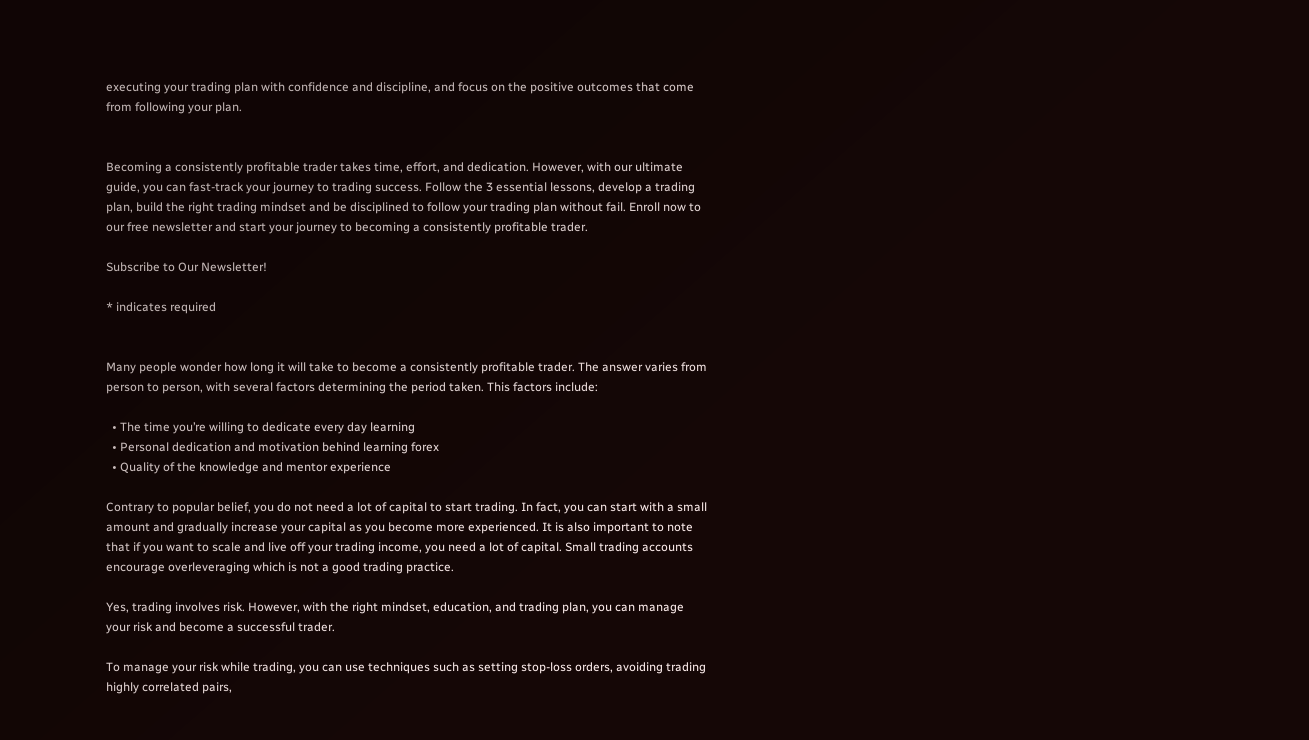executing your trading plan with confidence and discipline, and focus on the positive outcomes that come from following your plan.


Becoming a consistently profitable trader takes time, effort, and dedication. However, with our ultimate guide, you can fast-track your journey to trading success. Follow the 3 essential lessons, develop a trading plan, build the right trading mindset and be disciplined to follow your trading plan without fail. Enroll now to our free newsletter and start your journey to becoming a consistently profitable trader.

Subscribe to Our Newsletter!

* indicates required


Many people wonder how long it will take to become a consistently profitable trader. The answer varies from person to person, with several factors determining the period taken. This factors include:

  • The time you’re willing to dedicate every day learning
  • Personal dedication and motivation behind learning forex
  • Quality of the knowledge and mentor experience

Contrary to popular belief, you do not need a lot of capital to start trading. In fact, you can start with a small amount and gradually increase your capital as you become more experienced. It is also important to note that if you want to scale and live off your trading income, you need a lot of capital. Small trading accounts encourage overleveraging which is not a good trading practice.

Yes, trading involves risk. However, with the right mindset, education, and trading plan, you can manage your risk and become a successful trader.

To manage your risk while trading, you can use techniques such as setting stop-loss orders, avoiding trading highly correlated pairs,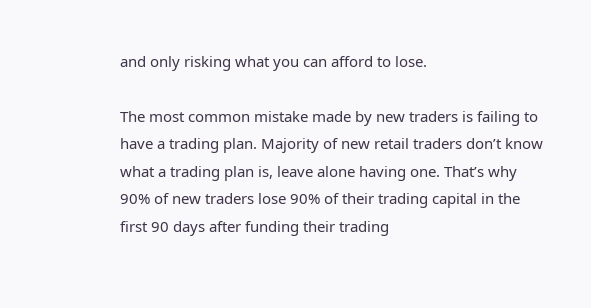and only risking what you can afford to lose.

The most common mistake made by new traders is failing to have a trading plan. Majority of new retail traders don’t know what a trading plan is, leave alone having one. That’s why 90% of new traders lose 90% of their trading capital in the first 90 days after funding their trading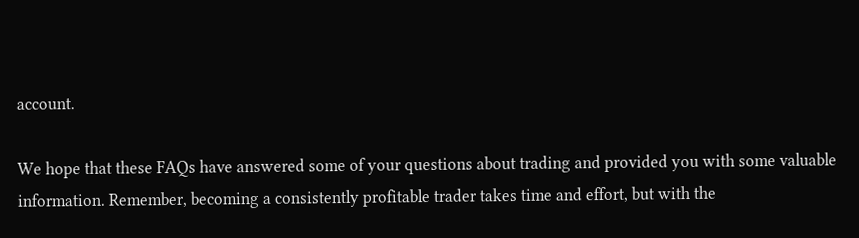account.

We hope that these FAQs have answered some of your questions about trading and provided you with some valuable information. Remember, becoming a consistently profitable trader takes time and effort, but with the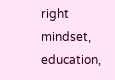right mindset, education,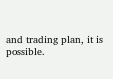and trading plan, it is possible.